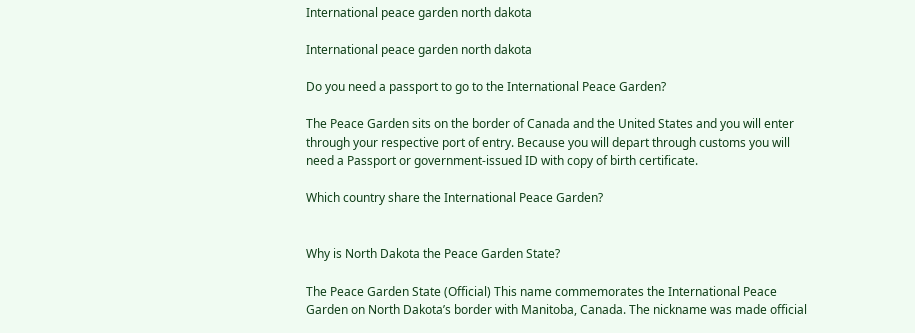International peace garden north dakota

International peace garden north dakota

Do you need a passport to go to the International Peace Garden?

The Peace Garden sits on the border of Canada and the United States and you will enter through your respective port of entry. Because you will depart through customs you will need a Passport or government-issued ID with copy of birth certificate.

Which country share the International Peace Garden?


Why is North Dakota the Peace Garden State?

The Peace Garden State (Official) This name commemorates the International Peace Garden on North Dakota’s border with Manitoba, Canada. The nickname was made official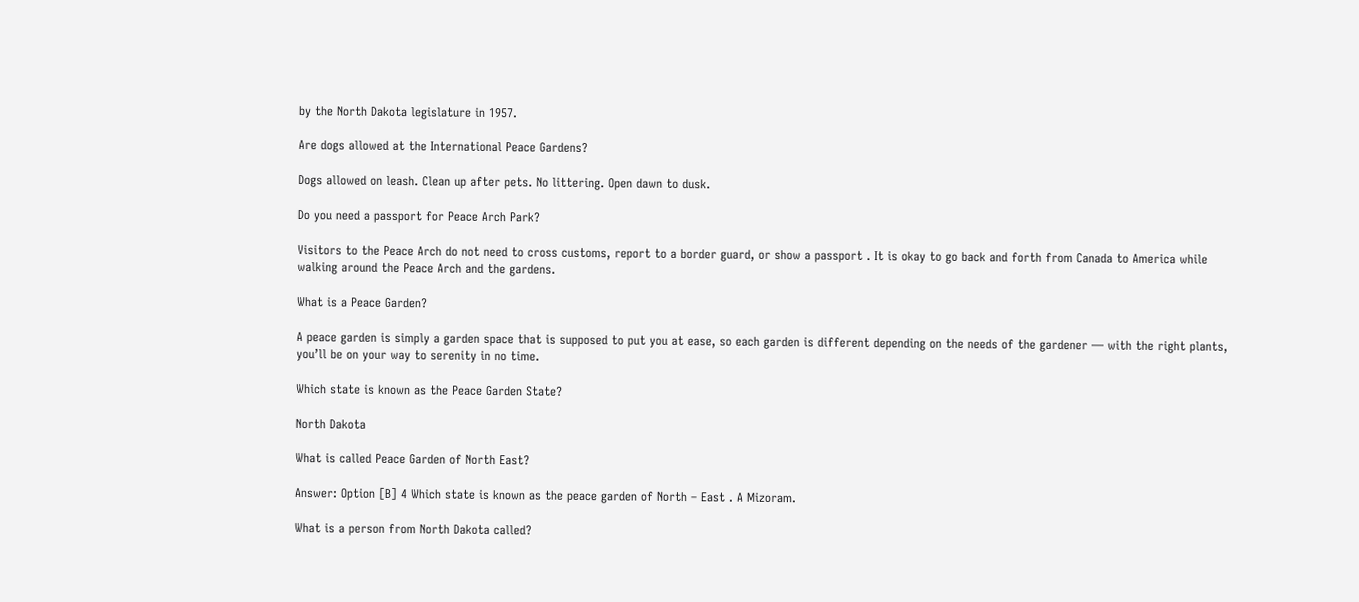by the North Dakota legislature in 1957.

Are dogs allowed at the International Peace Gardens?

Dogs allowed on leash. Clean up after pets. No littering. Open dawn to dusk.

Do you need a passport for Peace Arch Park?

Visitors to the Peace Arch do not need to cross customs, report to a border guard, or show a passport . It is okay to go back and forth from Canada to America while walking around the Peace Arch and the gardens.

What is a Peace Garden?

A peace garden is simply a garden space that is supposed to put you at ease, so each garden is different depending on the needs of the gardener — with the right plants, you’ll be on your way to serenity in no time.

Which state is known as the Peace Garden State?

North Dakota

What is called Peace Garden of North East?

Answer: Option [B] 4 Which state is known as the peace garden of North – East . A Mizoram.

What is a person from North Dakota called?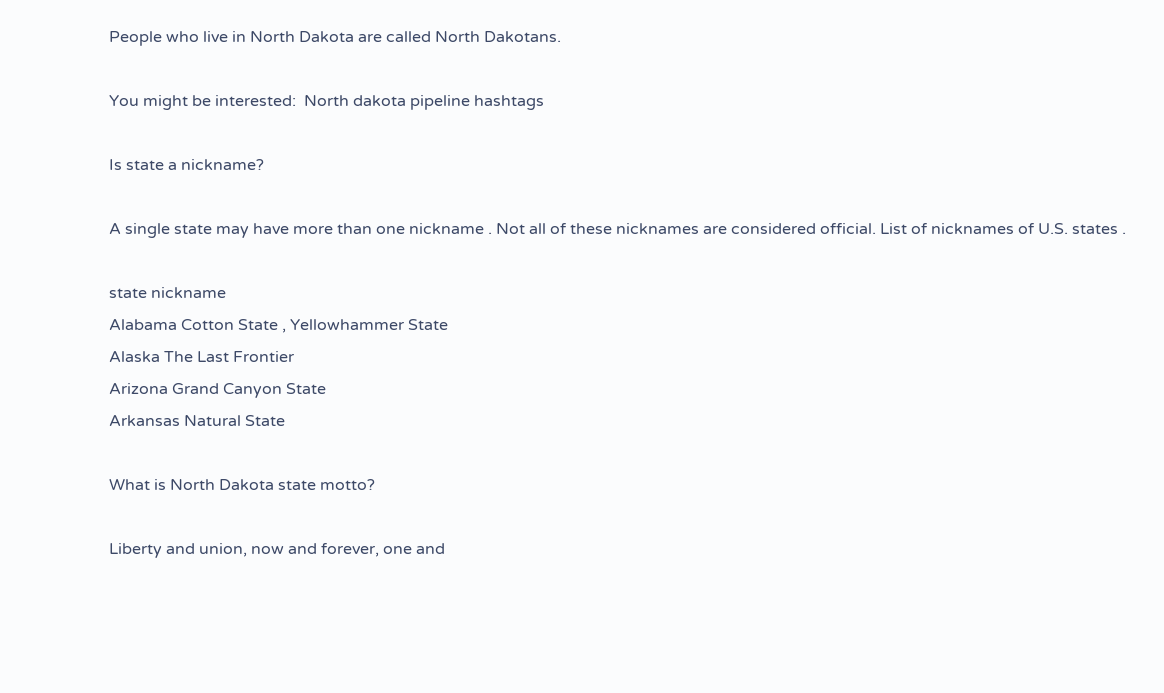People who live in North Dakota are called North Dakotans.

You might be interested:  North dakota pipeline hashtags

Is state a nickname?

A single state may have more than one nickname . Not all of these nicknames are considered official. List of nicknames of U.S. states .

state nickname
Alabama Cotton State , Yellowhammer State
Alaska The Last Frontier
Arizona Grand Canyon State
Arkansas Natural State

What is North Dakota state motto?

Liberty and union, now and forever, one and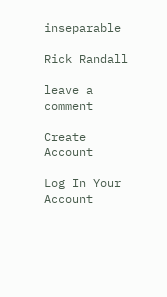inseparable

Rick Randall

leave a comment

Create Account

Log In Your Account